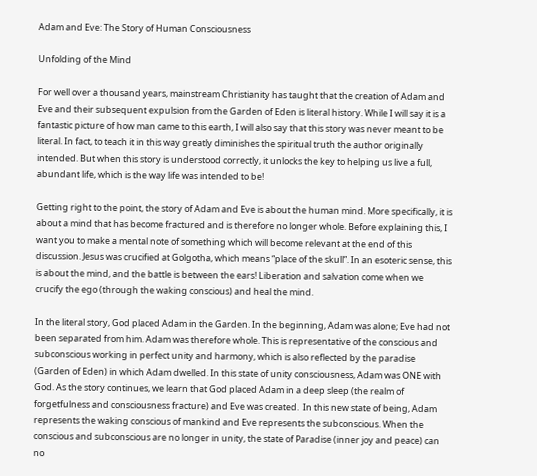Adam and Eve: The Story of Human Consciousness

Unfolding of the Mind

For well over a thousand years, mainstream Christianity has taught that the creation of Adam and Eve and their subsequent expulsion from the Garden of Eden is literal history. While I will say it is a fantastic picture of how man came to this earth, I will also say that this story was never meant to be literal. In fact, to teach it in this way greatly diminishes the spiritual truth the author originally intended. But when this story is understood correctly, it unlocks the key to helping us live a full, abundant life, which is the way life was intended to be!

Getting right to the point, the story of Adam and Eve is about the human mind. More specifically, it is about a mind that has become fractured and is therefore no longer whole. Before explaining this, I want you to make a mental note of something which will become relevant at the end of this discussion. Jesus was crucified at Golgotha, which means “place of the skull”. In an esoteric sense, this is about the mind, and the battle is between the ears! Liberation and salvation come when we crucify the ego (through the waking conscious) and heal the mind.

In the literal story, God placed Adam in the Garden. In the beginning, Adam was alone; Eve had not been separated from him. Adam was therefore whole. This is representative of the conscious and subconscious working in perfect unity and harmony, which is also reflected by the paradise (Garden of Eden) in which Adam dwelled. In this state of unity consciousness, Adam was ONE with God. As the story continues, we learn that God placed Adam in a deep sleep (the realm of forgetfulness and consciousness fracture) and Eve was created.  In this new state of being, Adam represents the waking conscious of mankind and Eve represents the subconscious. When the conscious and subconscious are no longer in unity, the state of Paradise (inner joy and peace) can no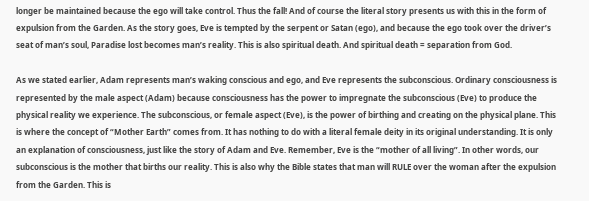longer be maintained because the ego will take control. Thus the fall! And of course the literal story presents us with this in the form of expulsion from the Garden. As the story goes, Eve is tempted by the serpent or Satan (ego), and because the ego took over the driver’s seat of man’s soul, Paradise lost becomes man’s reality. This is also spiritual death. And spiritual death = separation from God.

As we stated earlier, Adam represents man’s waking conscious and ego, and Eve represents the subconscious. Ordinary consciousness is represented by the male aspect (Adam) because consciousness has the power to impregnate the subconscious (Eve) to produce the physical reality we experience. The subconscious, or female aspect (Eve), is the power of birthing and creating on the physical plane. This is where the concept of “Mother Earth” comes from. It has nothing to do with a literal female deity in its original understanding. It is only an explanation of consciousness, just like the story of Adam and Eve. Remember, Eve is the “mother of all living”. In other words, our subconscious is the mother that births our reality. This is also why the Bible states that man will RULE over the woman after the expulsion from the Garden. This is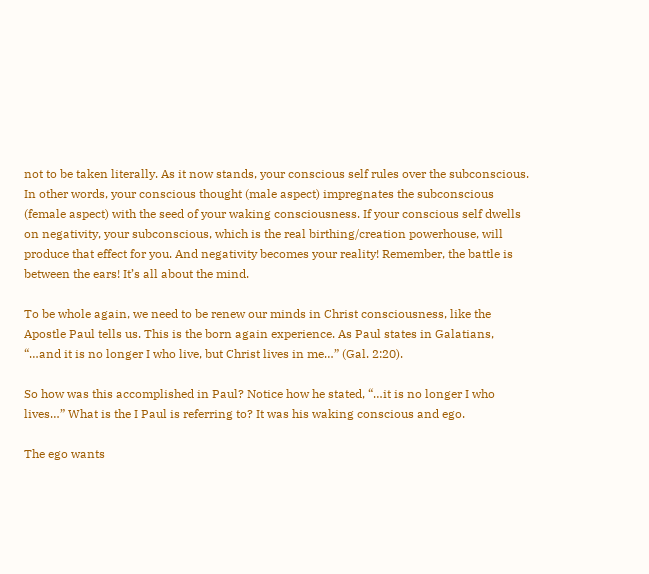not to be taken literally. As it now stands, your conscious self rules over the subconscious. In other words, your conscious thought (male aspect) impregnates the subconscious (female aspect) with the seed of your waking consciousness. If your conscious self dwells on negativity, your subconscious, which is the real birthing/creation powerhouse, will produce that effect for you. And negativity becomes your reality! Remember, the battle is between the ears! It’s all about the mind.

To be whole again, we need to be renew our minds in Christ consciousness, like the Apostle Paul tells us. This is the born again experience. As Paul states in Galatians, “…and it is no longer I who live, but Christ lives in me…” (Gal. 2:20).

So how was this accomplished in Paul? Notice how he stated, “…it is no longer I who lives…” What is the I Paul is referring to? It was his waking conscious and ego.

The ego wants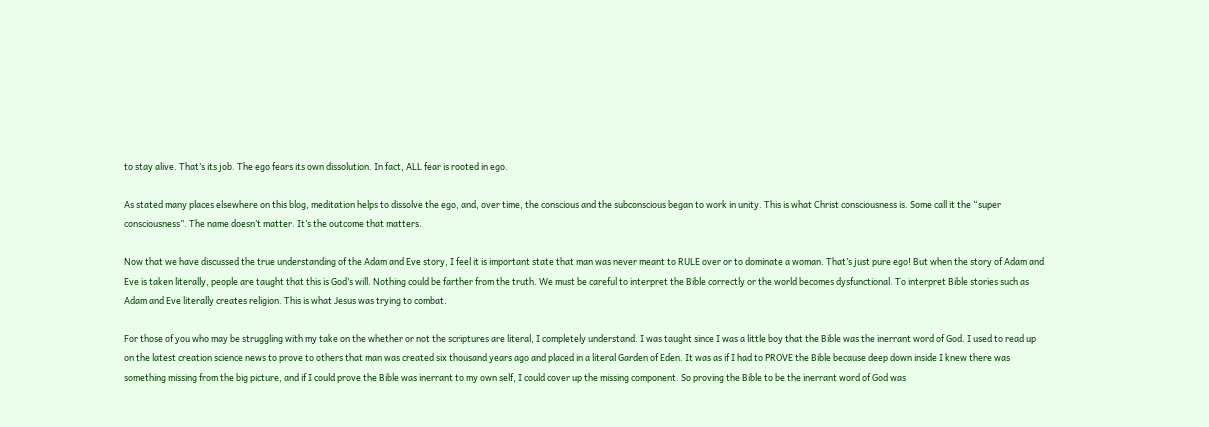to stay alive. That’s its job. The ego fears its own dissolution. In fact, ALL fear is rooted in ego.

As stated many places elsewhere on this blog, meditation helps to dissolve the ego, and, over time, the conscious and the subconscious began to work in unity. This is what Christ consciousness is. Some call it the “super consciousness”. The name doesn’t matter. It’s the outcome that matters.

Now that we have discussed the true understanding of the Adam and Eve story, I feel it is important state that man was never meant to RULE over or to dominate a woman. That’s just pure ego! But when the story of Adam and Eve is taken literally, people are taught that this is God’s will. Nothing could be farther from the truth. We must be careful to interpret the Bible correctly or the world becomes dysfunctional. To interpret Bible stories such as Adam and Eve literally creates religion. This is what Jesus was trying to combat.

For those of you who may be struggling with my take on the whether or not the scriptures are literal, I completely understand. I was taught since I was a little boy that the Bible was the inerrant word of God. I used to read up on the latest creation science news to prove to others that man was created six thousand years ago and placed in a literal Garden of Eden. It was as if I had to PROVE the Bible because deep down inside I knew there was something missing from the big picture, and if I could prove the Bible was inerrant to my own self, I could cover up the missing component. So proving the Bible to be the inerrant word of God was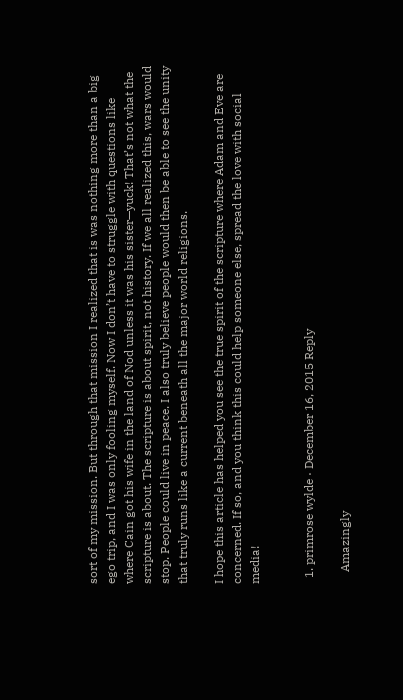sort of my mission. But through that mission I realized that is was nothing more than a big ego trip, and I was only fooling myself. Now I don’t have to struggle with questions like where Cain got his wife in the land of Nod unless it was his sister—yuck! That’s not what the scripture is about. The scripture is about spirit, not history. If we all realized this, wars would stop. People could live in peace. I also truly believe people would then be able to see the unity that truly runs like a current beneath all the major world religions.

I hope this article has helped you see the true spirit of the scripture where Adam and Eve are concerned. If so, and you think this could help someone else, spread the love with social media!


  1. primrose wylde · December 16, 2015 Reply

    Amazingly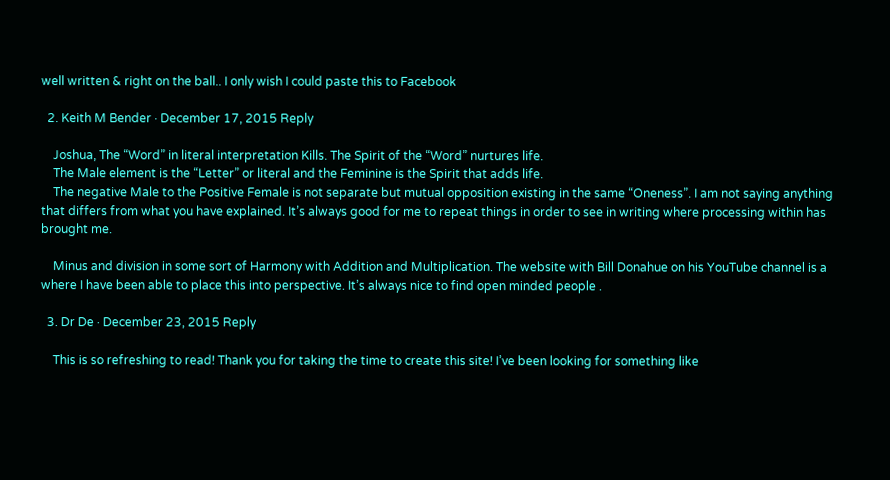well written & right on the ball.. I only wish I could paste this to Facebook

  2. Keith M Bender · December 17, 2015 Reply

    Joshua, The “Word” in literal interpretation Kills. The Spirit of the “Word” nurtures life.
    The Male element is the “Letter” or literal and the Feminine is the Spirit that adds life.
    The negative Male to the Positive Female is not separate but mutual opposition existing in the same “Oneness”. I am not saying anything that differs from what you have explained. It’s always good for me to repeat things in order to see in writing where processing within has brought me.

    Minus and division in some sort of Harmony with Addition and Multiplication. The website with Bill Donahue on his YouTube channel is a where I have been able to place this into perspective. It’s always nice to find open minded people .

  3. Dr De · December 23, 2015 Reply

    This is so refreshing to read! Thank you for taking the time to create this site! I’ve been looking for something like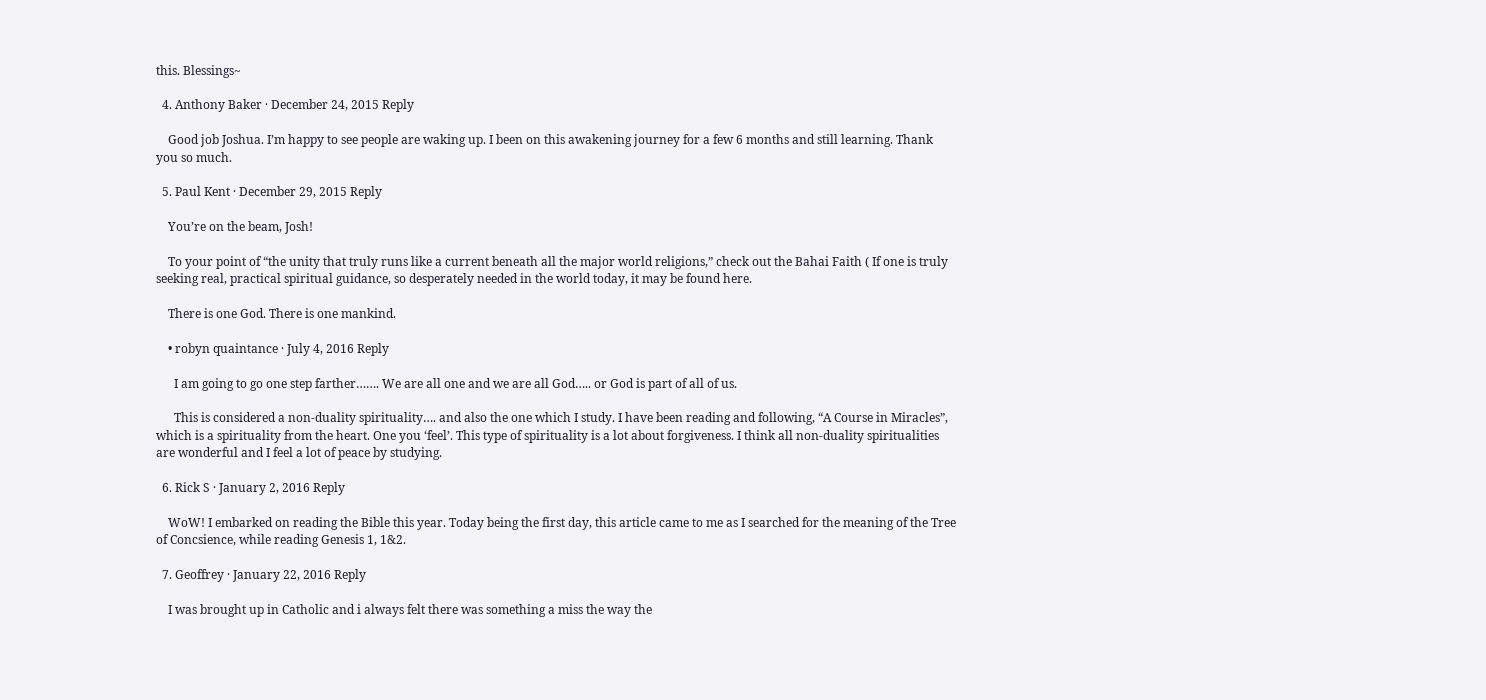this. Blessings~

  4. Anthony Baker · December 24, 2015 Reply

    Good job Joshua. I’m happy to see people are waking up. I been on this awakening journey for a few 6 months and still learning. Thank you so much.

  5. Paul Kent · December 29, 2015 Reply

    You’re on the beam, Josh!

    To your point of “the unity that truly runs like a current beneath all the major world religions,” check out the Bahai Faith ( If one is truly seeking real, practical spiritual guidance, so desperately needed in the world today, it may be found here.

    There is one God. There is one mankind.

    • robyn quaintance · July 4, 2016 Reply

      I am going to go one step farther……. We are all one and we are all God….. or God is part of all of us.

      This is considered a non-duality spirituality…. and also the one which I study. I have been reading and following, “A Course in Miracles”, which is a spirituality from the heart. One you ‘feel’. This type of spirituality is a lot about forgiveness. I think all non-duality spiritualities are wonderful and I feel a lot of peace by studying.

  6. Rick S · January 2, 2016 Reply

    WoW! I embarked on reading the Bible this year. Today being the first day, this article came to me as I searched for the meaning of the Tree of Concsience, while reading Genesis 1, 1&2.

  7. Geoffrey · January 22, 2016 Reply

    I was brought up in Catholic and i always felt there was something a miss the way the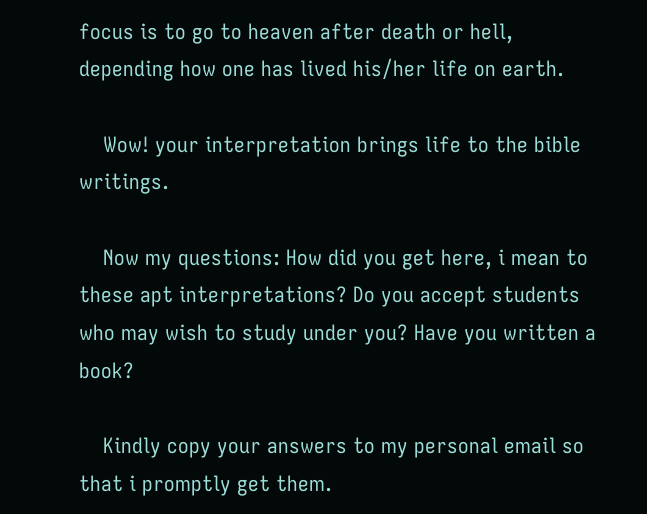focus is to go to heaven after death or hell, depending how one has lived his/her life on earth.

    Wow! your interpretation brings life to the bible writings.

    Now my questions: How did you get here, i mean to these apt interpretations? Do you accept students who may wish to study under you? Have you written a book?

    Kindly copy your answers to my personal email so that i promptly get them.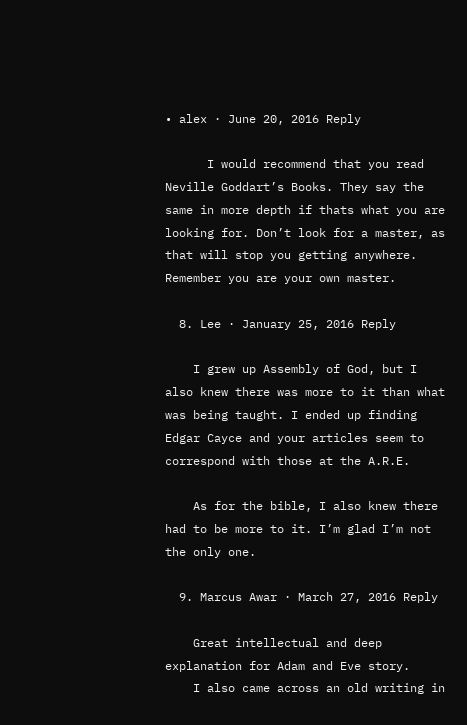• alex · June 20, 2016 Reply

      I would recommend that you read Neville Goddart’s Books. They say the same in more depth if thats what you are looking for. Don’t look for a master, as that will stop you getting anywhere. Remember you are your own master.

  8. Lee · January 25, 2016 Reply

    I grew up Assembly of God, but I also knew there was more to it than what was being taught. I ended up finding Edgar Cayce and your articles seem to correspond with those at the A.R.E.

    As for the bible, I also knew there had to be more to it. I’m glad I’m not the only one.

  9. Marcus Awar · March 27, 2016 Reply

    Great intellectual and deep explanation for Adam and Eve story.
    I also came across an old writing in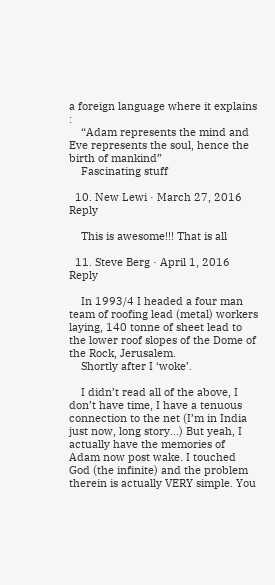a foreign language where it explains :
    “Adam represents the mind and Eve represents the soul, hence the birth of mankind”
    Fascinating stuff

  10. New Lewi · March 27, 2016 Reply

    This is awesome!!! That is all

  11. Steve Berg · April 1, 2016 Reply

    In 1993/4 I headed a four man team of roofing lead (metal) workers laying, 140 tonne of sheet lead to the lower roof slopes of the Dome of the Rock, Jerusalem.
    Shortly after I ‘woke’.

    I didn’t read all of the above, I don’t have time, I have a tenuous connection to the net (I’m in India just now, long story…) But yeah, I actually have the memories of Adam now post wake. I touched God (the infinite) and the problem therein is actually VERY simple. You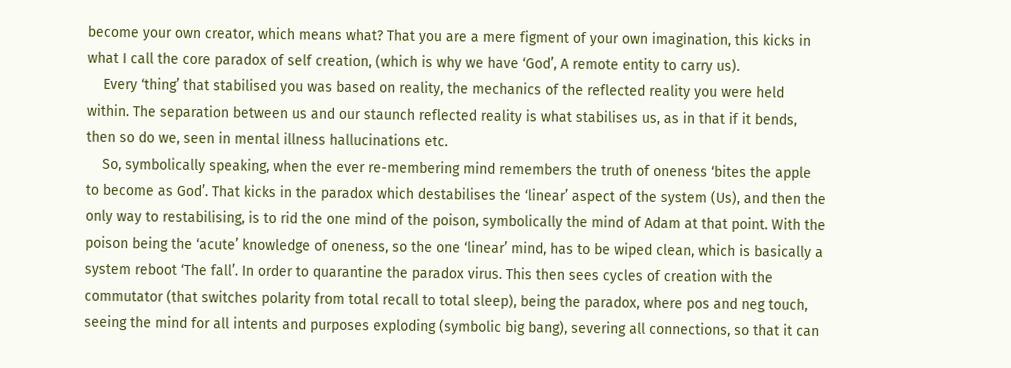become your own creator, which means what? That you are a mere figment of your own imagination, this kicks in what I call the core paradox of self creation, (which is why we have ‘God’, A remote entity to carry us).
    Every ‘thing’ that stabilised you was based on reality, the mechanics of the reflected reality you were held within. The separation between us and our staunch reflected reality is what stabilises us, as in that if it bends, then so do we, seen in mental illness hallucinations etc.
    So, symbolically speaking, when the ever re-membering mind remembers the truth of oneness ‘bites the apple to become as God’. That kicks in the paradox which destabilises the ‘linear’ aspect of the system (Us), and then the only way to restabilising, is to rid the one mind of the poison, symbolically the mind of Adam at that point. With the poison being the ‘acute’ knowledge of oneness, so the one ‘linear’ mind, has to be wiped clean, which is basically a system reboot ‘The fall’. In order to quarantine the paradox virus. This then sees cycles of creation with the commutator (that switches polarity from total recall to total sleep), being the paradox, where pos and neg touch, seeing the mind for all intents and purposes exploding (symbolic big bang), severing all connections, so that it can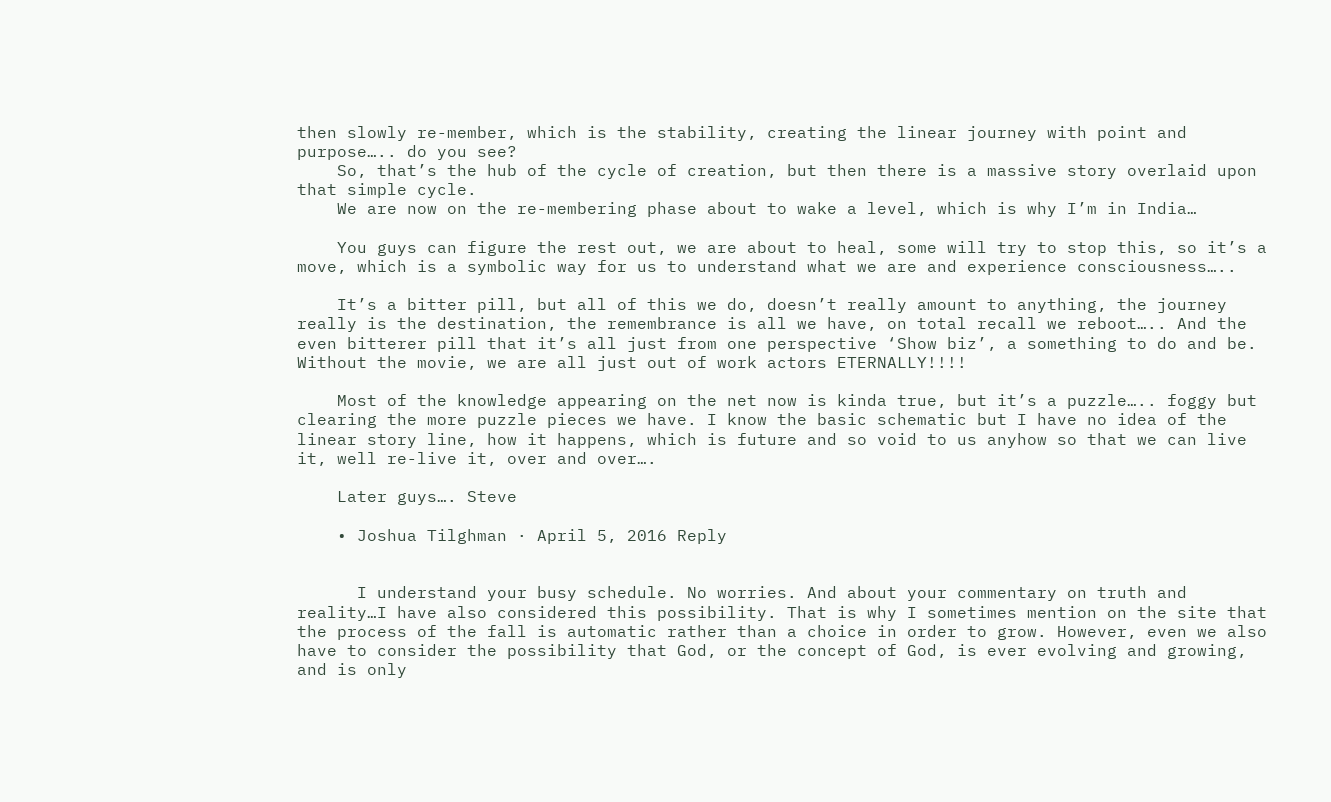then slowly re-member, which is the stability, creating the linear journey with point and purpose….. do you see?
    So, that’s the hub of the cycle of creation, but then there is a massive story overlaid upon that simple cycle.
    We are now on the re-membering phase about to wake a level, which is why I’m in India…

    You guys can figure the rest out, we are about to heal, some will try to stop this, so it’s a move, which is a symbolic way for us to understand what we are and experience consciousness…..

    It’s a bitter pill, but all of this we do, doesn’t really amount to anything, the journey really is the destination, the remembrance is all we have, on total recall we reboot….. And the even bitterer pill that it’s all just from one perspective ‘Show biz’, a something to do and be. Without the movie, we are all just out of work actors ETERNALLY!!!!

    Most of the knowledge appearing on the net now is kinda true, but it’s a puzzle….. foggy but clearing the more puzzle pieces we have. I know the basic schematic but I have no idea of the linear story line, how it happens, which is future and so void to us anyhow so that we can live it, well re-live it, over and over….

    Later guys…. Steve

    • Joshua Tilghman · April 5, 2016 Reply


      I understand your busy schedule. No worries. And about your commentary on truth and reality…I have also considered this possibility. That is why I sometimes mention on the site that the process of the fall is automatic rather than a choice in order to grow. However, even we also have to consider the possibility that God, or the concept of God, is ever evolving and growing, and is only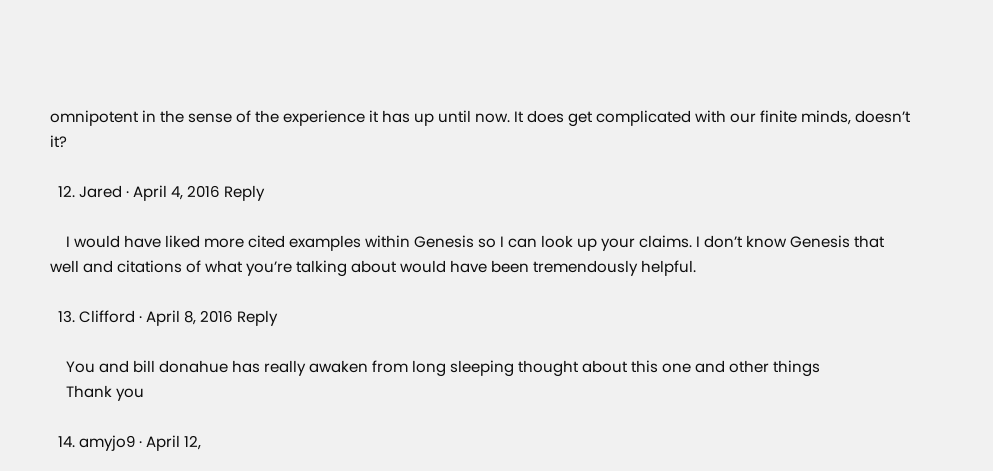omnipotent in the sense of the experience it has up until now. It does get complicated with our finite minds, doesn’t it?

  12. Jared · April 4, 2016 Reply

    I would have liked more cited examples within Genesis so I can look up your claims. I don’t know Genesis that well and citations of what you’re talking about would have been tremendously helpful.

  13. Clifford · April 8, 2016 Reply

    You and bill donahue has really awaken from long sleeping thought about this one and other things
    Thank you

  14. amyjo9 · April 12,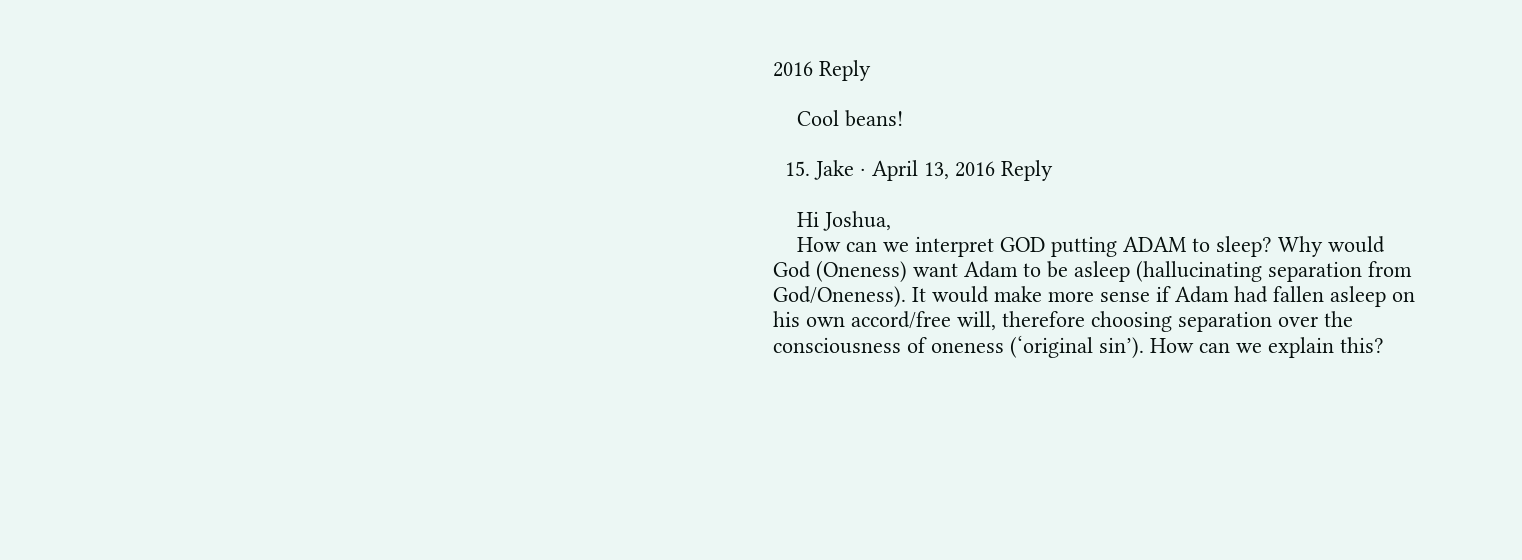2016 Reply

    Cool beans!

  15. Jake · April 13, 2016 Reply

    Hi Joshua,
    How can we interpret GOD putting ADAM to sleep? Why would God (Oneness) want Adam to be asleep (hallucinating separation from God/Oneness). It would make more sense if Adam had fallen asleep on his own accord/free will, therefore choosing separation over the consciousness of oneness (‘original sin’). How can we explain this?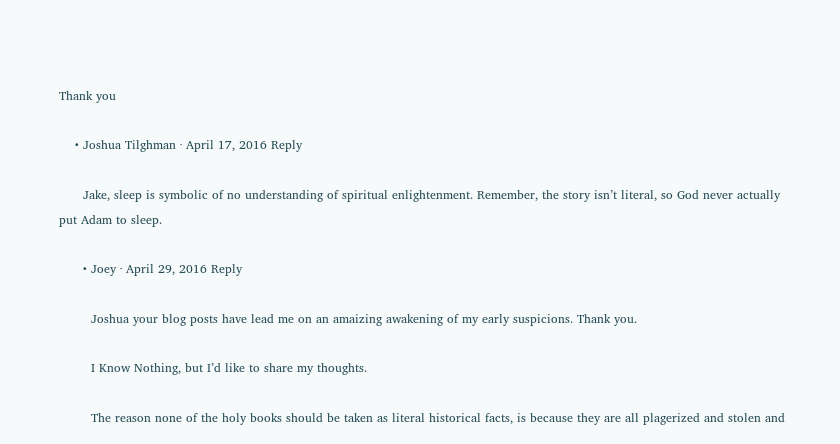Thank you

    • Joshua Tilghman · April 17, 2016 Reply

      Jake, sleep is symbolic of no understanding of spiritual enlightenment. Remember, the story isn’t literal, so God never actually put Adam to sleep.

      • Joey · April 29, 2016 Reply

        Joshua your blog posts have lead me on an amaizing awakening of my early suspicions. Thank you.

        I Know Nothing, but I’d like to share my thoughts.

        The reason none of the holy books should be taken as literal historical facts, is because they are all plagerized and stolen and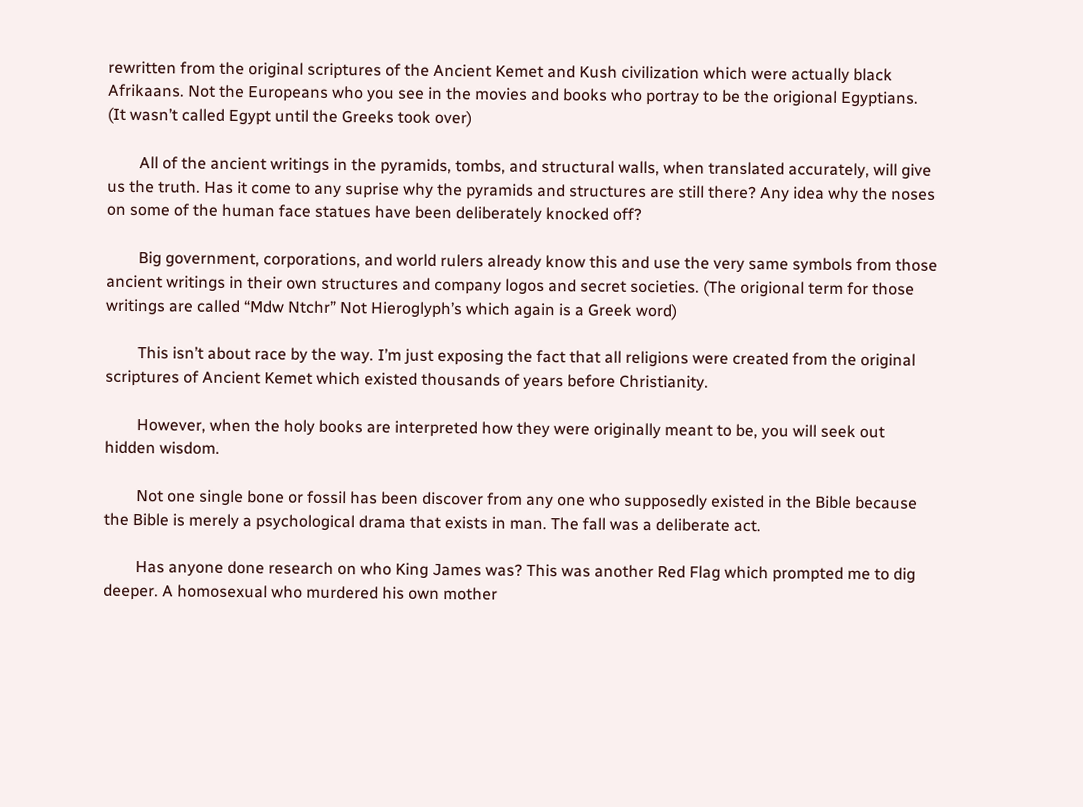rewritten from the original scriptures of the Ancient Kemet and Kush civilization which were actually black Afrikaans. Not the Europeans who you see in the movies and books who portray to be the origional Egyptians. (It wasn’t called Egypt until the Greeks took over)

        All of the ancient writings in the pyramids, tombs, and structural walls, when translated accurately, will give us the truth. Has it come to any suprise why the pyramids and structures are still there? Any idea why the noses on some of the human face statues have been deliberately knocked off?

        Big government, corporations, and world rulers already know this and use the very same symbols from those ancient writings in their own structures and company logos and secret societies. (The origional term for those writings are called “Mdw Ntchr” Not Hieroglyph’s which again is a Greek word)

        This isn’t about race by the way. I’m just exposing the fact that all religions were created from the original scriptures of Ancient Kemet which existed thousands of years before Christianity.

        However, when the holy books are interpreted how they were originally meant to be, you will seek out hidden wisdom.

        Not one single bone or fossil has been discover from any one who supposedly existed in the Bible because the Bible is merely a psychological drama that exists in man. The fall was a deliberate act.

        Has anyone done research on who King James was? This was another Red Flag which prompted me to dig deeper. A homosexual who murdered his own mother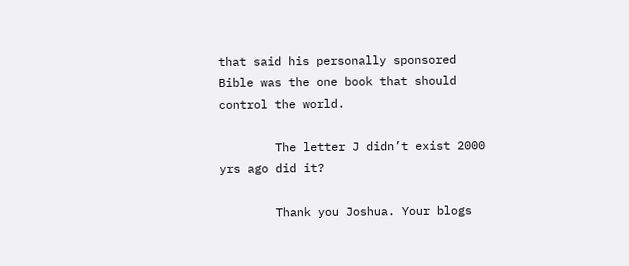that said his personally sponsored Bible was the one book that should control the world.

        The letter J didn’t exist 2000 yrs ago did it?

        Thank you Joshua. Your blogs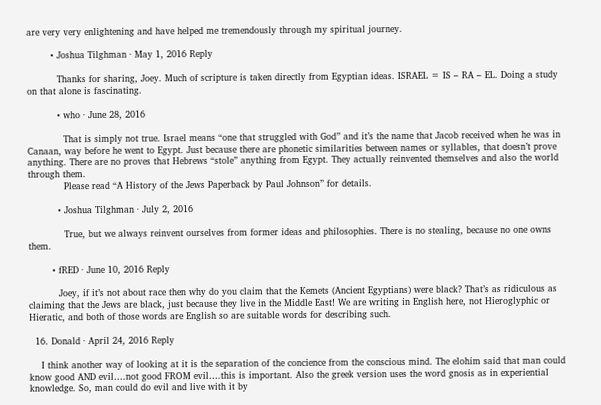are very very enlightening and have helped me tremendously through my spiritual journey.

        • Joshua Tilghman · May 1, 2016 Reply

          Thanks for sharing, Joey. Much of scripture is taken directly from Egyptian ideas. ISRAEL = IS – RA – EL. Doing a study on that alone is fascinating.

          • who · June 28, 2016

            That is simply not true. Israel means “one that struggled with God” and it’s the name that Jacob received when he was in Canaan, way before he went to Egypt. Just because there are phonetic similarities between names or syllables, that doesn’t prove anything. There are no proves that Hebrews “stole” anything from Egypt. They actually reinvented themselves and also the world through them.
            Please read “A History of the Jews Paperback by Paul Johnson” for details.

          • Joshua Tilghman · July 2, 2016

            True, but we always reinvent ourselves from former ideas and philosophies. There is no stealing, because no one owns them.

        • fRED · June 10, 2016 Reply

          Joey, if it’s not about race then why do you claim that the Kemets (Ancient Egyptians) were black? That’s as ridiculous as claiming that the Jews are black, just because they live in the Middle East! We are writing in English here, not Hieroglyphic or Hieratic, and both of those words are English so are suitable words for describing such.

  16. Donald · April 24, 2016 Reply

    I think another way of looking at it is the separation of the concience from the conscious mind. The elohim said that man could know good AND evil….not good FROM evil….this is important. Also the greek version uses the word gnosis as in experiential knowledge. So, man could do evil and live with it by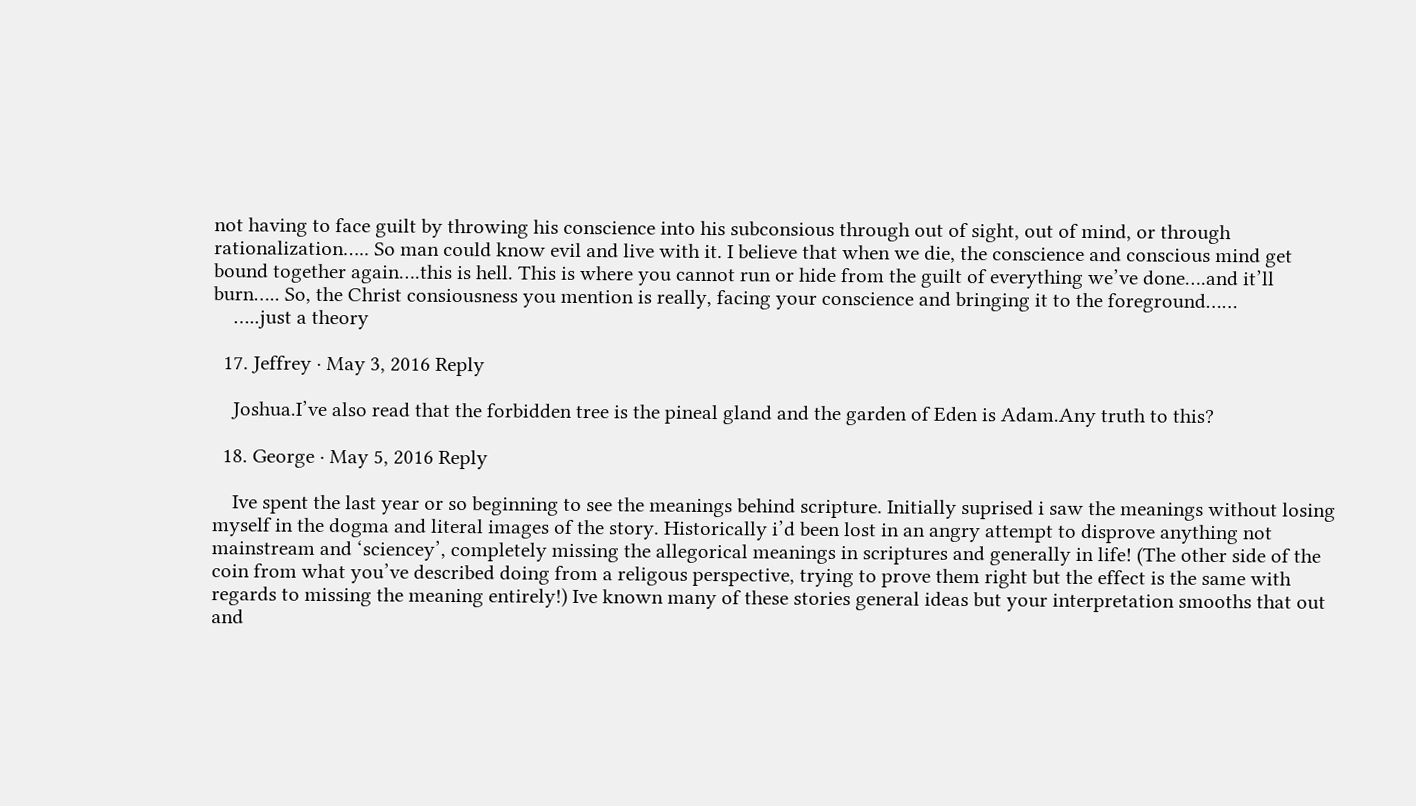not having to face guilt by throwing his conscience into his subconsious through out of sight, out of mind, or through rationalization….. So man could know evil and live with it. I believe that when we die, the conscience and conscious mind get bound together again….this is hell. This is where you cannot run or hide from the guilt of everything we’ve done….and it’ll burn….. So, the Christ consiousness you mention is really, facing your conscience and bringing it to the foreground……
    …..just a theory

  17. Jeffrey · May 3, 2016 Reply

    Joshua.I’ve also read that the forbidden tree is the pineal gland and the garden of Eden is Adam.Any truth to this?

  18. George · May 5, 2016 Reply

    Ive spent the last year or so beginning to see the meanings behind scripture. Initially suprised i saw the meanings without losing myself in the dogma and literal images of the story. Historically i’d been lost in an angry attempt to disprove anything not mainstream and ‘sciencey’, completely missing the allegorical meanings in scriptures and generally in life! (The other side of the coin from what you’ve described doing from a religous perspective, trying to prove them right but the effect is the same with regards to missing the meaning entirely!) Ive known many of these stories general ideas but your interpretation smooths that out and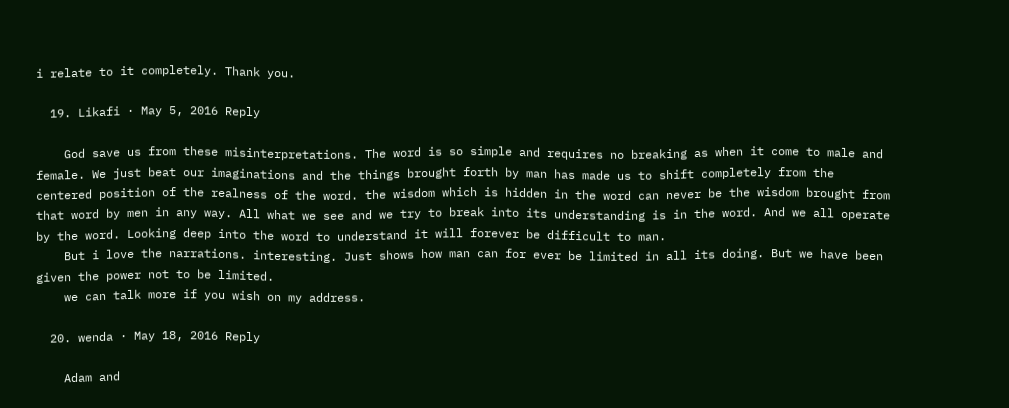i relate to it completely. Thank you.

  19. Likafi · May 5, 2016 Reply

    God save us from these misinterpretations. The word is so simple and requires no breaking as when it come to male and female. We just beat our imaginations and the things brought forth by man has made us to shift completely from the centered position of the realness of the word. the wisdom which is hidden in the word can never be the wisdom brought from that word by men in any way. All what we see and we try to break into its understanding is in the word. And we all operate by the word. Looking deep into the word to understand it will forever be difficult to man.
    But i love the narrations. interesting. Just shows how man can for ever be limited in all its doing. But we have been given the power not to be limited.
    we can talk more if you wish on my address.

  20. wenda · May 18, 2016 Reply

    Adam and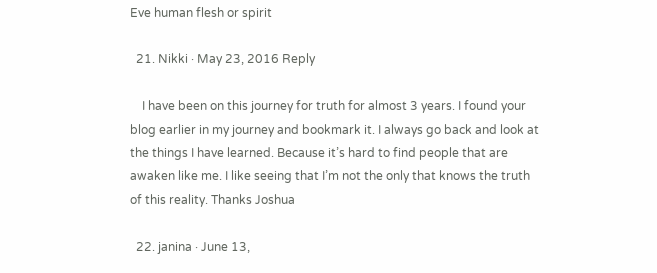Eve human flesh or spirit

  21. Nikki · May 23, 2016 Reply

    I have been on this journey for truth for almost 3 years. I found your blog earlier in my journey and bookmark it. I always go back and look at the things I have learned. Because it’s hard to find people that are awaken like me. I like seeing that I’m not the only that knows the truth of this reality. Thanks Joshua

  22. janina · June 13,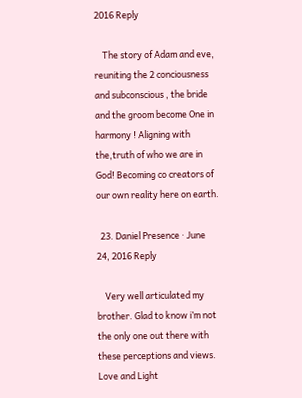2016 Reply

    The story of Adam and eve, reuniting the 2 conciousness and subconscious , the bride and the groom become One in harmony ! Aligning with the,truth of who we are in God! Becoming co creators of our own reality here on earth.

  23. Daniel Presence · June 24, 2016 Reply

    Very well articulated my brother. Glad to know i’m not the only one out there with these perceptions and views. Love and Light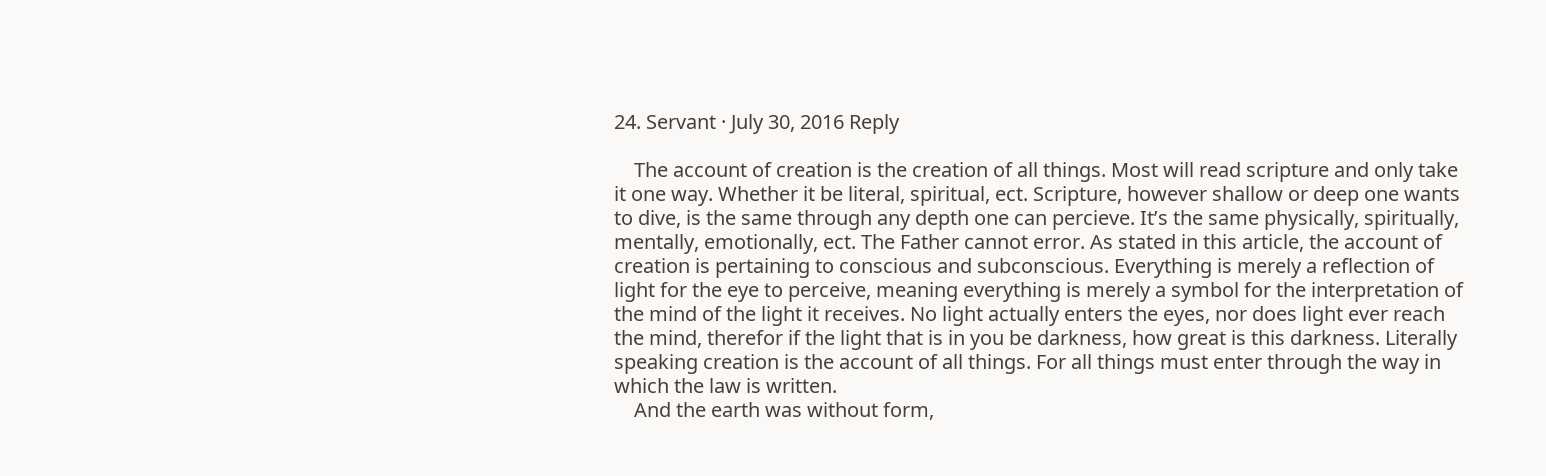24. Servant · July 30, 2016 Reply

    The account of creation is the creation of all things. Most will read scripture and only take it one way. Whether it be literal, spiritual, ect. Scripture, however shallow or deep one wants to dive, is the same through any depth one can percieve. It’s the same physically, spiritually, mentally, emotionally, ect. The Father cannot error. As stated in this article, the account of creation is pertaining to conscious and subconscious. Everything is merely a reflection of light for the eye to perceive, meaning everything is merely a symbol for the interpretation of the mind of the light it receives. No light actually enters the eyes, nor does light ever reach the mind, therefor if the light that is in you be darkness, how great is this darkness. Literally speaking creation is the account of all things. For all things must enter through the way in which the law is written.
    And the earth was without form,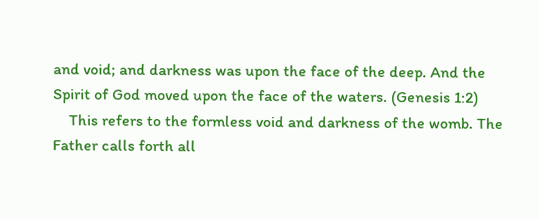and void; and darkness was upon the face of the deep. And the Spirit of God moved upon the face of the waters. (Genesis 1:2)
    This refers to the formless void and darkness of the womb. The Father calls forth all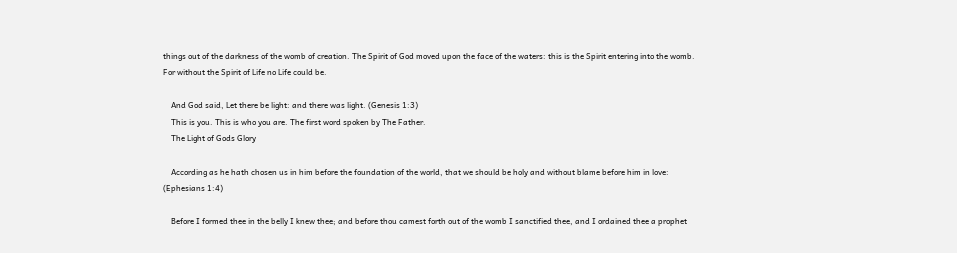things out of the darkness of the womb of creation. The Spirit of God moved upon the face of the waters: this is the Spirit entering into the womb. For without the Spirit of Life no Life could be.

    And God said, Let there be light: and there was light. (Genesis 1:3)
    This is you. This is who you are. The first word spoken by The Father.
    The Light of Gods Glory

    According as he hath chosen us in him before the foundation of the world, that we should be holy and without blame before him in love: (Ephesians 1:4)

    Before I formed thee in the belly I knew thee; and before thou camest forth out of the womb I sanctified thee, and I ordained thee a prophet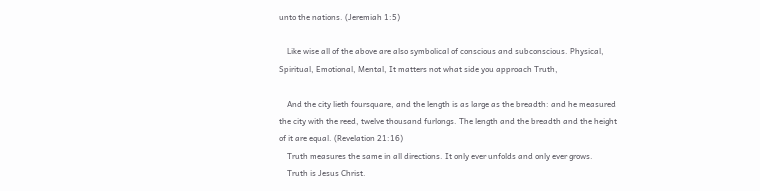unto the nations. (Jeremiah 1:5)

    Like wise all of the above are also symbolical of conscious and subconscious. Physical, Spiritual, Emotional, Mental, It matters not what side you approach Truth,

    And the city lieth foursquare, and the length is as large as the breadth: and he measured the city with the reed, twelve thousand furlongs. The length and the breadth and the height of it are equal. (Revelation 21:16)
    Truth measures the same in all directions. It only ever unfolds and only ever grows.
    Truth is Jesus Christ.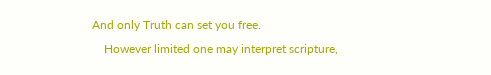And only Truth can set you free.
    However limited one may interpret scripture,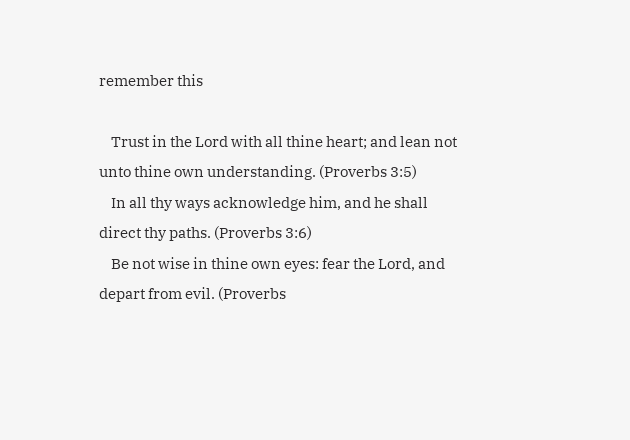remember this

    Trust in the Lord with all thine heart; and lean not unto thine own understanding. (Proverbs 3:5)
    In all thy ways acknowledge him, and he shall direct thy paths. (Proverbs 3:6)
    Be not wise in thine own eyes: fear the Lord, and depart from evil. (Proverbs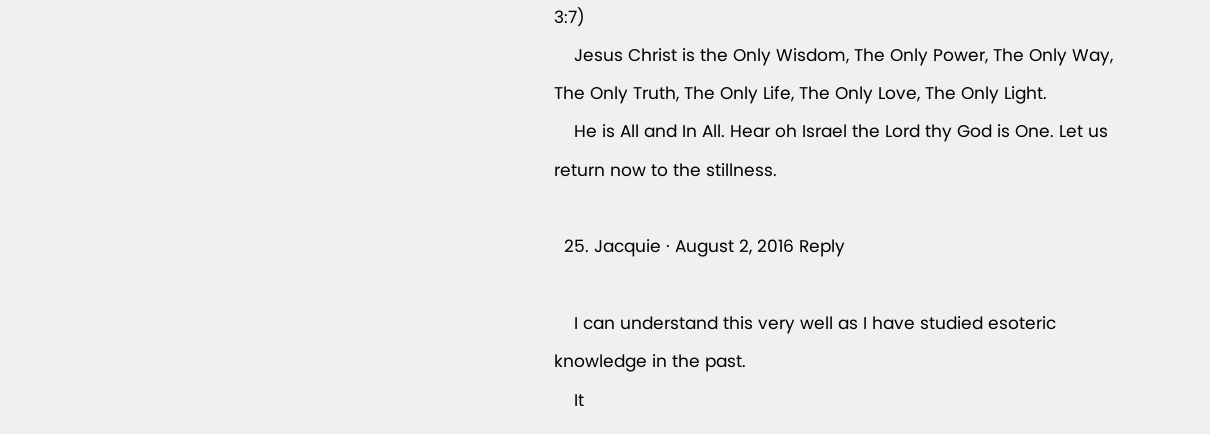3:7)
    Jesus Christ is the Only Wisdom, The Only Power, The Only Way, The Only Truth, The Only Life, The Only Love, The Only Light.
    He is All and In All. Hear oh Israel the Lord thy God is One. Let us return now to the stillness.

  25. Jacquie · August 2, 2016 Reply

    I can understand this very well as I have studied esoteric knowledge in the past.
    It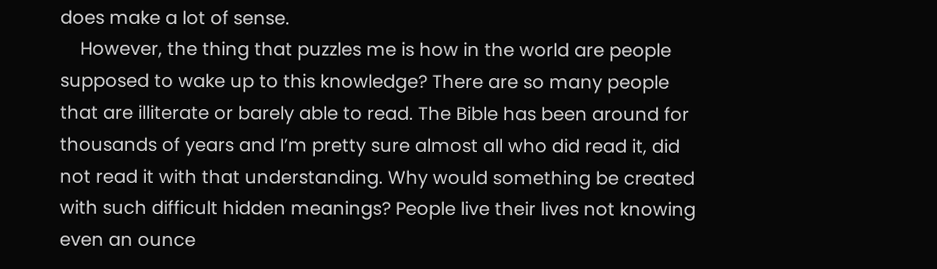does make a lot of sense.
    However, the thing that puzzles me is how in the world are people supposed to wake up to this knowledge? There are so many people that are illiterate or barely able to read. The Bible has been around for thousands of years and I’m pretty sure almost all who did read it, did not read it with that understanding. Why would something be created with such difficult hidden meanings? People live their lives not knowing even an ounce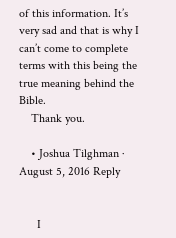of this information. It’s very sad and that is why I can’t come to complete terms with this being the true meaning behind the Bible.
    Thank you.

    • Joshua Tilghman · August 5, 2016 Reply


      I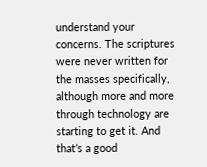understand your concerns. The scriptures were never written for the masses specifically, although more and more through technology are starting to get it. And that’s a good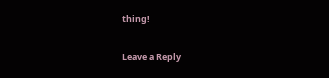thing!

Leave a Reply